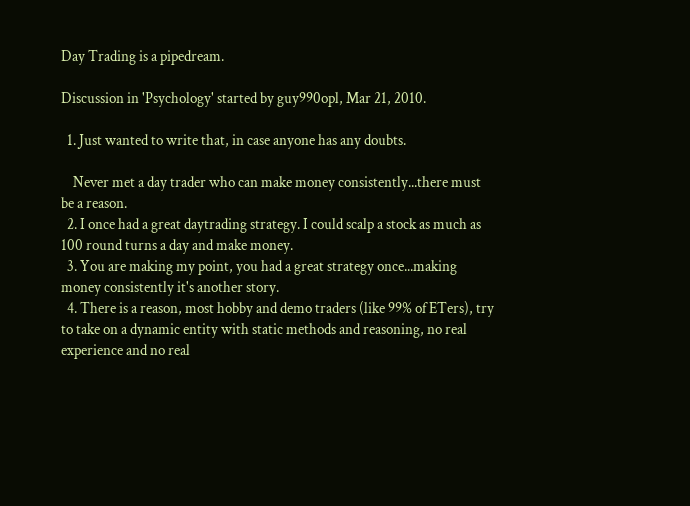Day Trading is a pipedream.

Discussion in 'Psychology' started by guy990opl, Mar 21, 2010.

  1. Just wanted to write that, in case anyone has any doubts.

    Never met a day trader who can make money consistently...there must be a reason.
  2. I once had a great daytrading strategy. I could scalp a stock as much as 100 round turns a day and make money.
  3. You are making my point, you had a great strategy once...making money consistently it's another story.
  4. There is a reason, most hobby and demo traders (like 99% of ETers), try to take on a dynamic entity with static methods and reasoning, no real experience and no real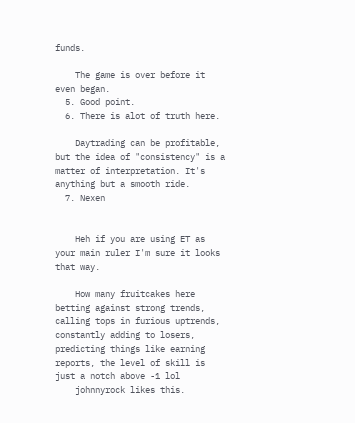funds.

    The game is over before it even began.
  5. Good point.
  6. There is alot of truth here.

    Daytrading can be profitable, but the idea of "consistency" is a matter of interpretation. It's anything but a smooth ride.
  7. Nexen


    Heh if you are using ET as your main ruler I'm sure it looks that way.

    How many fruitcakes here betting against strong trends, calling tops in furious uptrends, constantly adding to losers, predicting things like earning reports, the level of skill is just a notch above -1 lol
    johnnyrock likes this.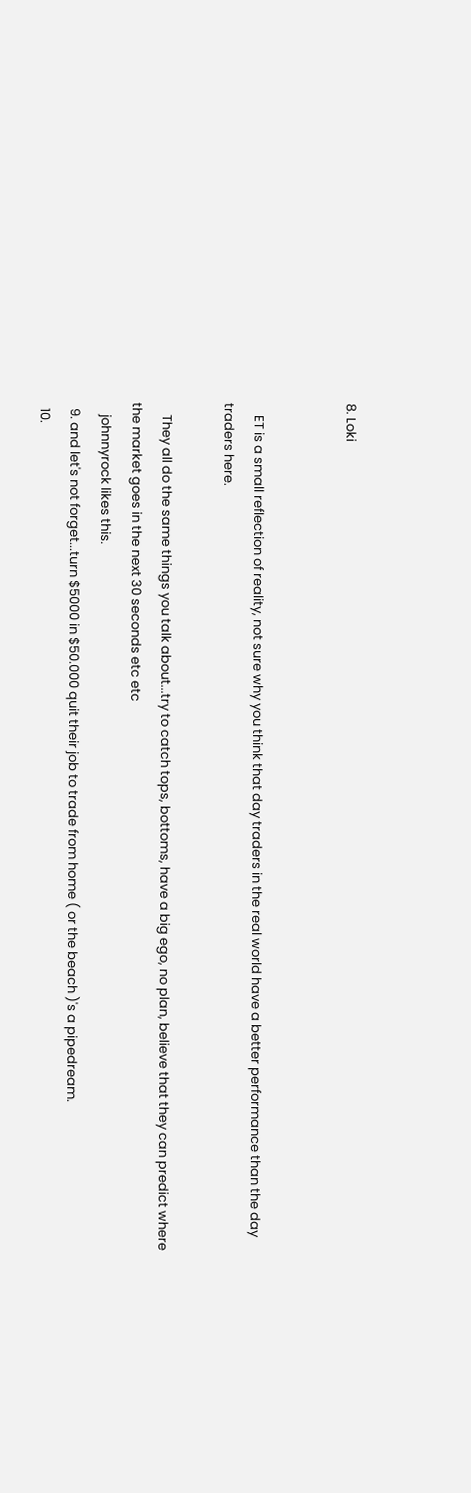8. Loki


    ET is a small reflection of reality, not sure why you think that day traders in the real world have a better performance than the day traders here.

    They all do the same things you talk about...try to catch tops, bottoms, have a big ego, no plan, believe that they can predict where the market goes in the next 30 seconds etc etc
    johnnyrock likes this.
  9. and let's not forget...turn $5000 in $50.000 quit their job to trade from home ( or the beach )'s a pipedream.
  10.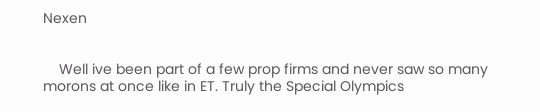Nexen


    Well ive been part of a few prop firms and never saw so many morons at once like in ET. Truly the Special Olympics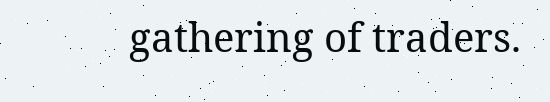gathering of traders.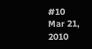#10     Mar 21, 2010